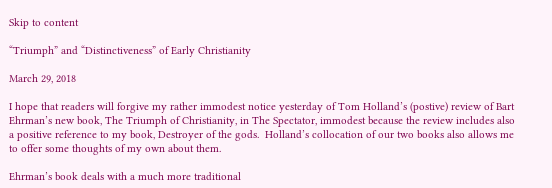Skip to content

“Triumph” and “Distinctiveness” of Early Christianity

March 29, 2018

I hope that readers will forgive my rather immodest notice yesterday of Tom Holland’s (postive) review of Bart Ehrman’s new book, The Triumph of Christianity, in The Spectator, immodest because the review includes also a positive reference to my book, Destroyer of the gods.  Holland’s collocation of our two books also allows me to offer some thoughts of my own about them.

Ehrman’s book deals with a much more traditional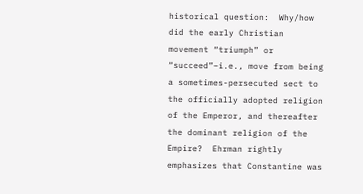historical question:  Why/how did the early Christian movement “triumph” or “succeed”–i.e., move from being a sometimes-persecuted sect to the officially adopted religion of the Emperor, and thereafter the dominant religion of the Empire?  Ehrman rightly emphasizes that Constantine was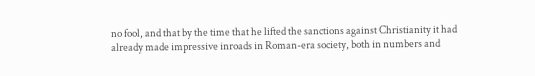no fool, and that by the time that he lifted the sanctions against Christianity it had already made impressive inroads in Roman-era society, both in numbers and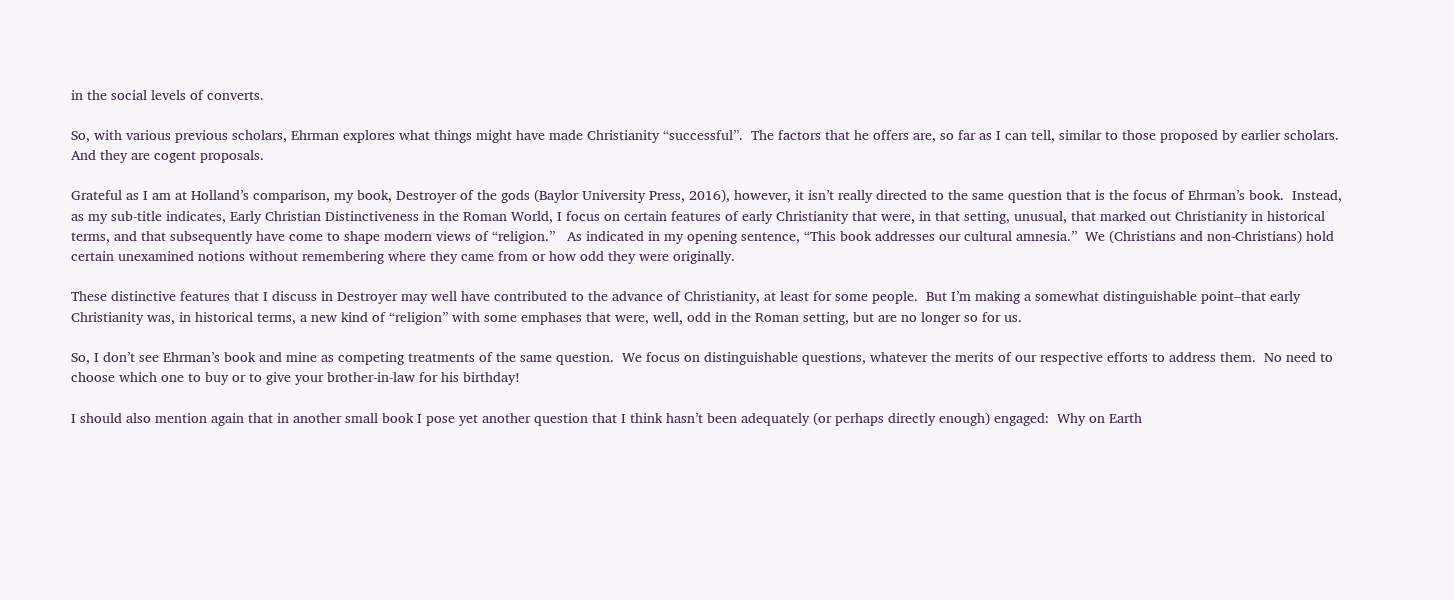in the social levels of converts.

So, with various previous scholars, Ehrman explores what things might have made Christianity “successful”.  The factors that he offers are, so far as I can tell, similar to those proposed by earlier scholars.  And they are cogent proposals.

Grateful as I am at Holland’s comparison, my book, Destroyer of the gods (Baylor University Press, 2016), however, it isn’t really directed to the same question that is the focus of Ehrman’s book.  Instead, as my sub-title indicates, Early Christian Distinctiveness in the Roman World, I focus on certain features of early Christianity that were, in that setting, unusual, that marked out Christianity in historical terms, and that subsequently have come to shape modern views of “religion.”   As indicated in my opening sentence, “This book addresses our cultural amnesia.”  We (Christians and non-Christians) hold certain unexamined notions without remembering where they came from or how odd they were originally.

These distinctive features that I discuss in Destroyer may well have contributed to the advance of Christianity, at least for some people.  But I’m making a somewhat distinguishable point–that early Christianity was, in historical terms, a new kind of “religion” with some emphases that were, well, odd in the Roman setting, but are no longer so for us.

So, I don’t see Ehrman’s book and mine as competing treatments of the same question.  We focus on distinguishable questions, whatever the merits of our respective efforts to address them.  No need to choose which one to buy or to give your brother-in-law for his birthday!

I should also mention again that in another small book I pose yet another question that I think hasn’t been adequately (or perhaps directly enough) engaged:  Why on Earth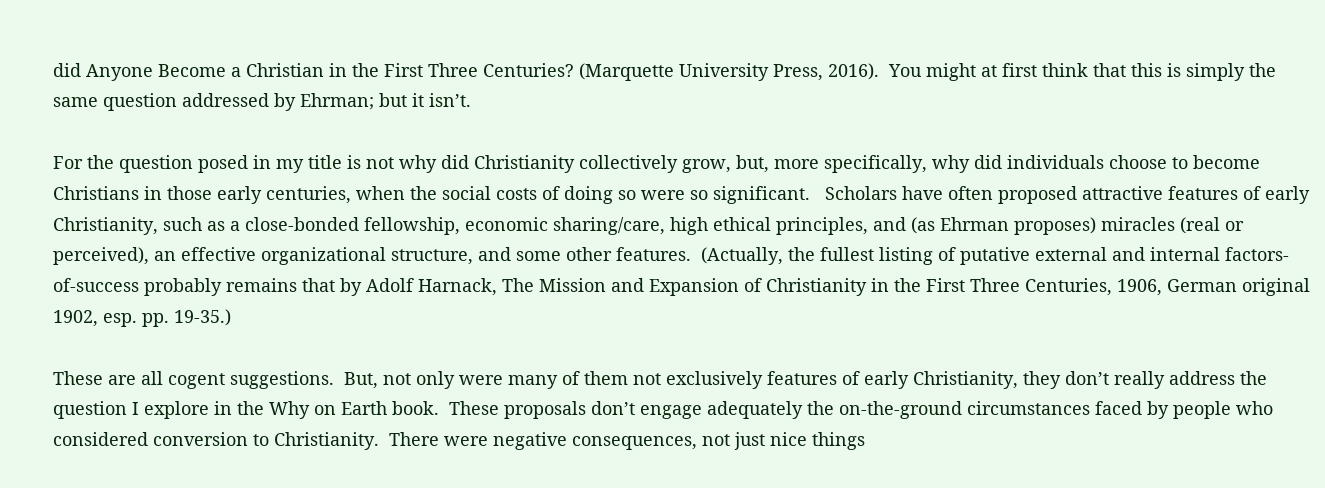did Anyone Become a Christian in the First Three Centuries? (Marquette University Press, 2016).  You might at first think that this is simply the same question addressed by Ehrman; but it isn’t.

For the question posed in my title is not why did Christianity collectively grow, but, more specifically, why did individuals choose to become Christians in those early centuries, when the social costs of doing so were so significant.   Scholars have often proposed attractive features of early Christianity, such as a close-bonded fellowship, economic sharing/care, high ethical principles, and (as Ehrman proposes) miracles (real or perceived), an effective organizational structure, and some other features.  (Actually, the fullest listing of putative external and internal factors-of-success probably remains that by Adolf Harnack, The Mission and Expansion of Christianity in the First Three Centuries, 1906, German original 1902, esp. pp. 19-35.)

These are all cogent suggestions.  But, not only were many of them not exclusively features of early Christianity, they don’t really address the question I explore in the Why on Earth book.  These proposals don’t engage adequately the on-the-ground circumstances faced by people who considered conversion to Christianity.  There were negative consequences, not just nice things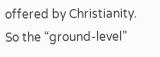offered by Christianity.  So the “ground-level”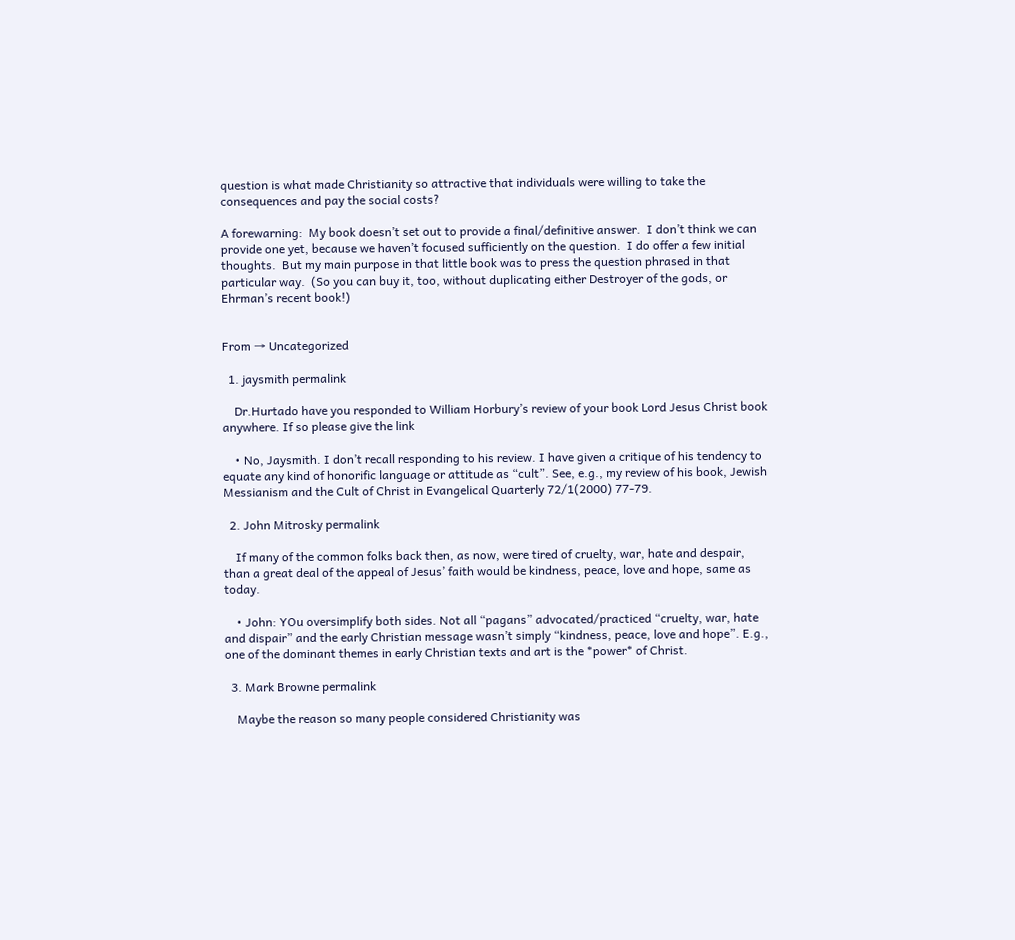question is what made Christianity so attractive that individuals were willing to take the consequences and pay the social costs?

A forewarning:  My book doesn’t set out to provide a final/definitive answer.  I don’t think we can provide one yet, because we haven’t focused sufficiently on the question.  I do offer a few initial thoughts.  But my main purpose in that little book was to press the question phrased in that particular way.  (So you can buy it, too, without duplicating either Destroyer of the gods, or Ehrman’s recent book!)


From → Uncategorized

  1. jaysmith permalink

    Dr.Hurtado have you responded to William Horbury’s review of your book Lord Jesus Christ book anywhere. If so please give the link

    • No, Jaysmith. I don’t recall responding to his review. I have given a critique of his tendency to equate any kind of honorific language or attitude as “cult”. See, e.g., my review of his book, Jewish Messianism and the Cult of Christ in Evangelical Quarterly 72/1(2000) 77-79.

  2. John Mitrosky permalink

    If many of the common folks back then, as now, were tired of cruelty, war, hate and despair, than a great deal of the appeal of Jesus’ faith would be kindness, peace, love and hope, same as today.

    • John: YOu oversimplify both sides. Not all “pagans” advocated/practiced “cruelty, war, hate and dispair” and the early Christian message wasn’t simply “kindness, peace, love and hope”. E.g., one of the dominant themes in early Christian texts and art is the *power* of Christ.

  3. Mark Browne permalink

    Maybe the reason so many people considered Christianity was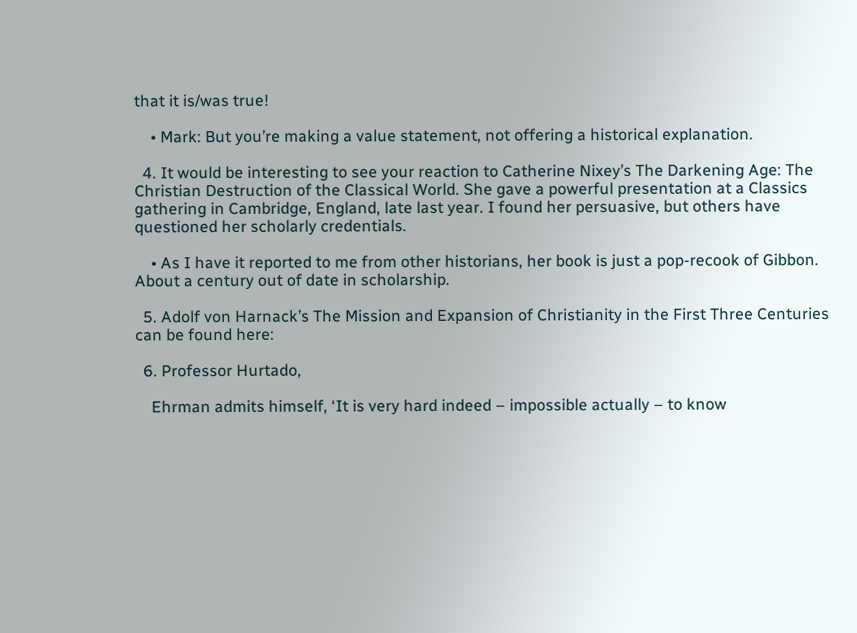that it is/was true!

    • Mark: But you’re making a value statement, not offering a historical explanation.

  4. It would be interesting to see your reaction to Catherine Nixey’s The Darkening Age: The Christian Destruction of the Classical World. She gave a powerful presentation at a Classics gathering in Cambridge, England, late last year. I found her persuasive, but others have questioned her scholarly credentials.

    • As I have it reported to me from other historians, her book is just a pop-recook of Gibbon. About a century out of date in scholarship.

  5. Adolf von Harnack’s The Mission and Expansion of Christianity in the First Three Centuries can be found here:

  6. Professor Hurtado,

    Ehrman admits himself, ‘It is very hard indeed – impossible actually – to know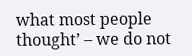what most people thought’ – we do not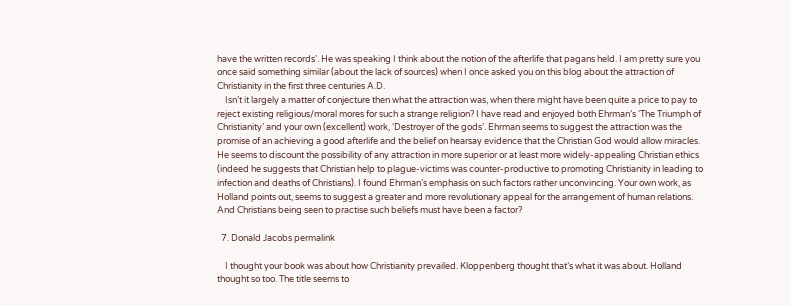have the written records’. He was speaking I think about the notion of the afterlife that pagans held. I am pretty sure you once said something similar (about the lack of sources) when I once asked you on this blog about the attraction of Christianity in the first three centuries A.D.
    Isn’t it largely a matter of conjecture then what the attraction was, when there might have been quite a price to pay to reject existing religious/moral mores for such a strange religion? I have read and enjoyed both Ehrman’s ‘The Triumph of Christianity’ and your own (excellent) work, ‘Destroyer of the gods’. Ehrman seems to suggest the attraction was the promise of an achieving a good afterlife and the belief on hearsay evidence that the Christian God would allow miracles. He seems to discount the possibility of any attraction in more superior or at least more widely-appealing Christian ethics (indeed he suggests that Christian help to plague-victims was counter-productive to promoting Christianity in leading to infection and deaths of Christians). I found Ehrman’s emphasis on such factors rather unconvincing. Your own work, as Holland points out, seems to suggest a greater and more revolutionary appeal for the arrangement of human relations. And Christians being seen to practise such beliefs must have been a factor?

  7. Donald Jacobs permalink

    I thought your book was about how Christianity prevailed. Kloppenberg thought that’s what it was about. Holland thought so too. The title seems to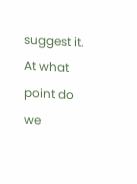suggest it. At what point do we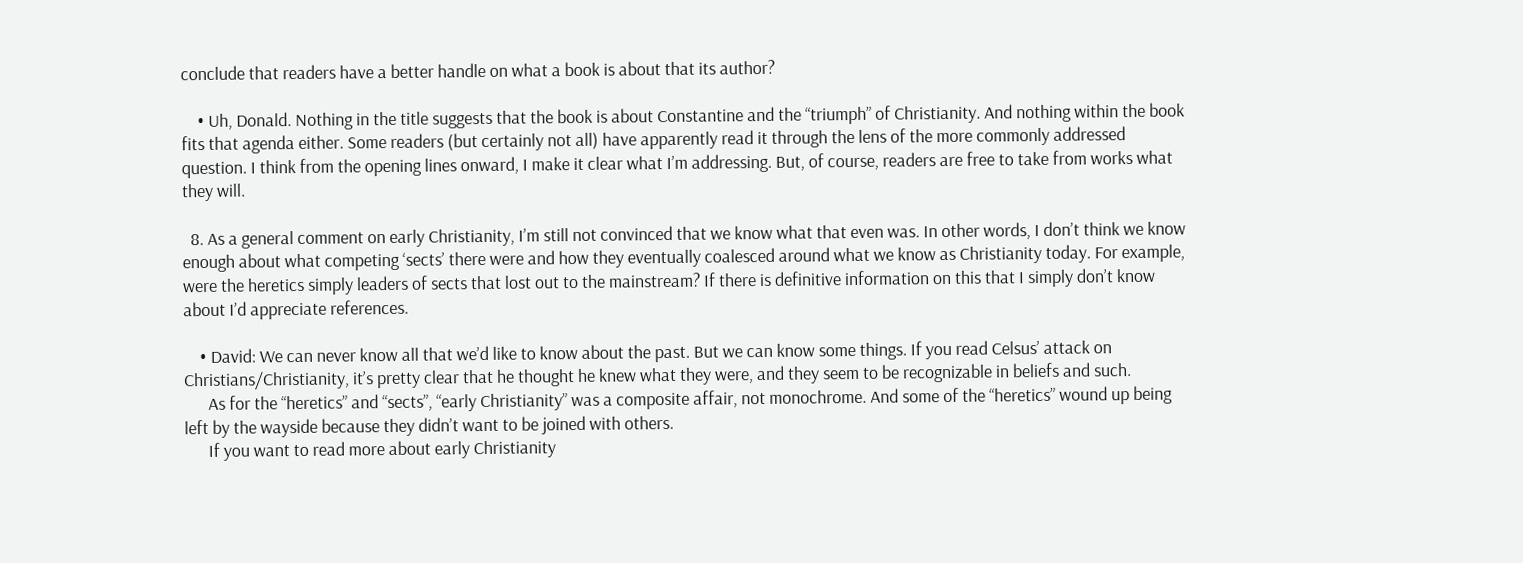conclude that readers have a better handle on what a book is about that its author?

    • Uh, Donald. Nothing in the title suggests that the book is about Constantine and the “triumph” of Christianity. And nothing within the book fits that agenda either. Some readers (but certainly not all) have apparently read it through the lens of the more commonly addressed question. I think from the opening lines onward, I make it clear what I’m addressing. But, of course, readers are free to take from works what they will.

  8. As a general comment on early Christianity, I’m still not convinced that we know what that even was. In other words, I don’t think we know enough about what competing ‘sects’ there were and how they eventually coalesced around what we know as Christianity today. For example, were the heretics simply leaders of sects that lost out to the mainstream? If there is definitive information on this that I simply don’t know about I’d appreciate references.

    • David: We can never know all that we’d like to know about the past. But we can know some things. If you read Celsus’ attack on Christians/Christianity, it’s pretty clear that he thought he knew what they were, and they seem to be recognizable in beliefs and such.
      As for the “heretics” and “sects”, “early Christianity” was a composite affair, not monochrome. And some of the “heretics” wound up being left by the wayside because they didn’t want to be joined with others.
      If you want to read more about early Christianity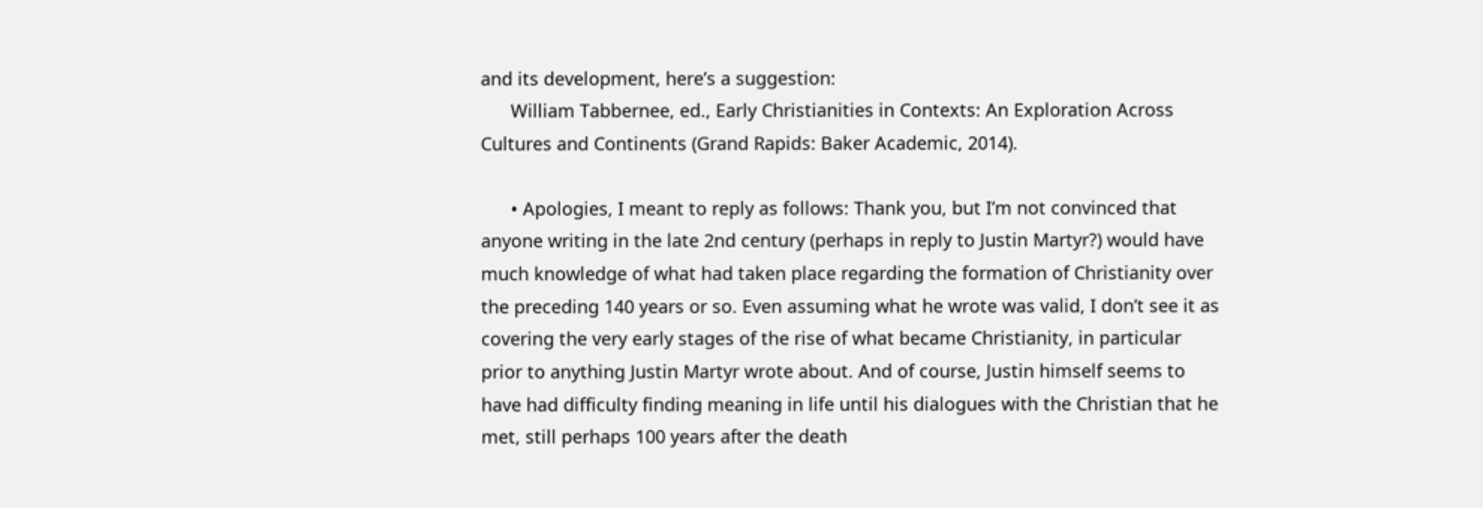and its development, here’s a suggestion:
      William Tabbernee, ed., Early Christianities in Contexts: An Exploration Across Cultures and Continents (Grand Rapids: Baker Academic, 2014).

      • Apologies, I meant to reply as follows: Thank you, but I’m not convinced that anyone writing in the late 2nd century (perhaps in reply to Justin Martyr?) would have much knowledge of what had taken place regarding the formation of Christianity over the preceding 140 years or so. Even assuming what he wrote was valid, I don’t see it as covering the very early stages of the rise of what became Christianity, in particular prior to anything Justin Martyr wrote about. And of course, Justin himself seems to have had difficulty finding meaning in life until his dialogues with the Christian that he met, still perhaps 100 years after the death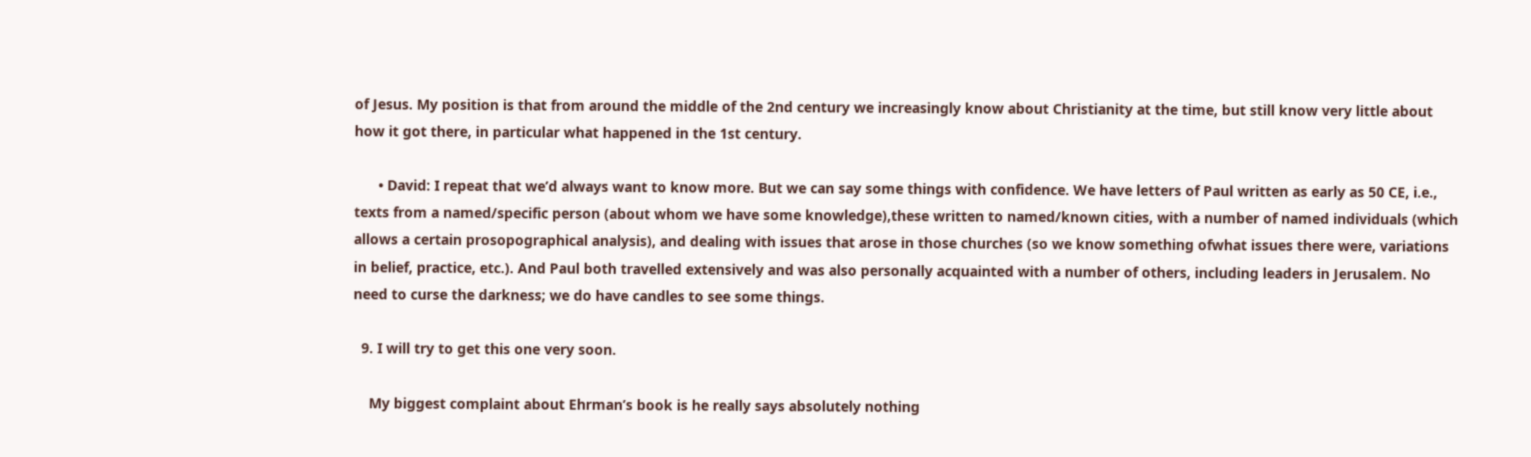of Jesus. My position is that from around the middle of the 2nd century we increasingly know about Christianity at the time, but still know very little about how it got there, in particular what happened in the 1st century.

      • David: I repeat that we’d always want to know more. But we can say some things with confidence. We have letters of Paul written as early as 50 CE, i.e., texts from a named/specific person (about whom we have some knowledge),these written to named/known cities, with a number of named individuals (which allows a certain prosopographical analysis), and dealing with issues that arose in those churches (so we know something ofwhat issues there were, variations in belief, practice, etc.). And Paul both travelled extensively and was also personally acquainted with a number of others, including leaders in Jerusalem. No need to curse the darkness; we do have candles to see some things.

  9. I will try to get this one very soon.

    My biggest complaint about Ehrman’s book is he really says absolutely nothing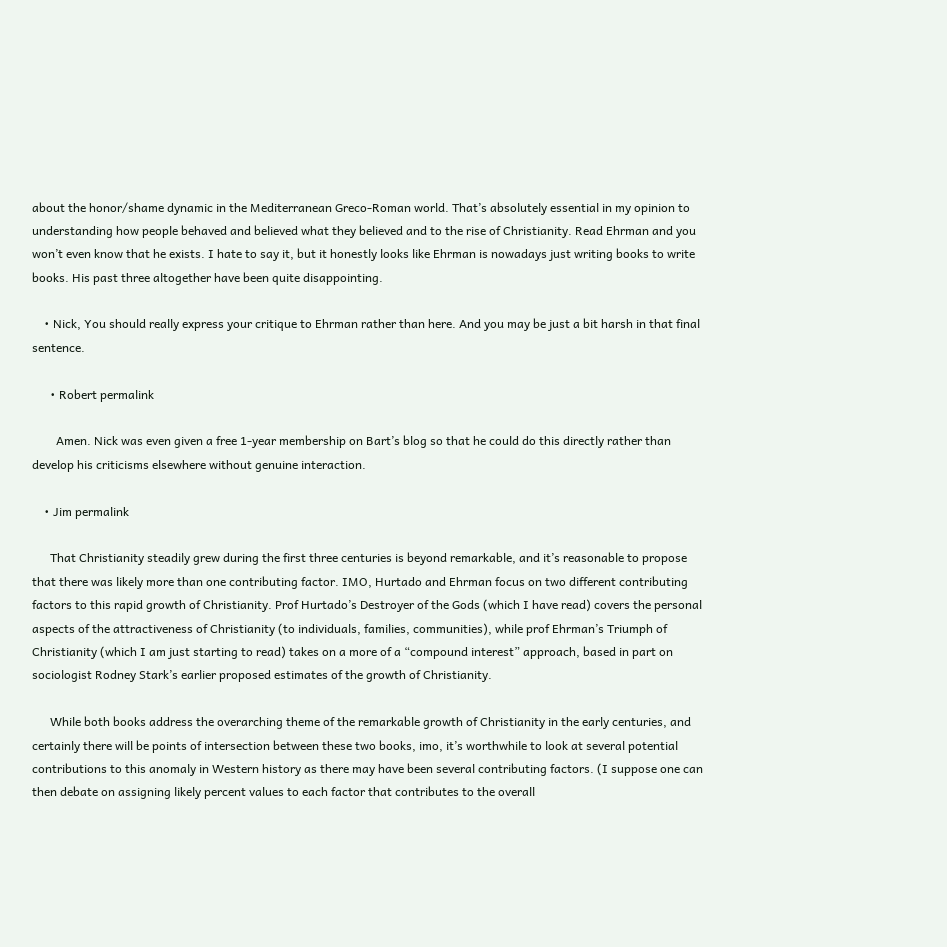about the honor/shame dynamic in the Mediterranean Greco-Roman world. That’s absolutely essential in my opinion to understanding how people behaved and believed what they believed and to the rise of Christianity. Read Ehrman and you won’t even know that he exists. I hate to say it, but it honestly looks like Ehrman is nowadays just writing books to write books. His past three altogether have been quite disappointing.

    • Nick, You should really express your critique to Ehrman rather than here. And you may be just a bit harsh in that final sentence.

      • Robert permalink

        Amen. Nick was even given a free 1-year membership on Bart’s blog so that he could do this directly rather than develop his criticisms elsewhere without genuine interaction.

    • Jim permalink

      That Christianity steadily grew during the first three centuries is beyond remarkable, and it’s reasonable to propose that there was likely more than one contributing factor. IMO, Hurtado and Ehrman focus on two different contributing factors to this rapid growth of Christianity. Prof Hurtado’s Destroyer of the Gods (which I have read) covers the personal aspects of the attractiveness of Christianity (to individuals, families, communities), while prof Ehrman’s Triumph of Christianity (which I am just starting to read) takes on a more of a “compound interest” approach, based in part on sociologist Rodney Stark’s earlier proposed estimates of the growth of Christianity.

      While both books address the overarching theme of the remarkable growth of Christianity in the early centuries, and certainly there will be points of intersection between these two books, imo, it’s worthwhile to look at several potential contributions to this anomaly in Western history as there may have been several contributing factors. (I suppose one can then debate on assigning likely percent values to each factor that contributes to the overall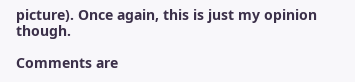picture). Once again, this is just my opinion though.

Comments are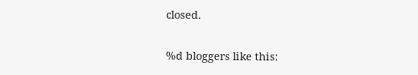closed.

%d bloggers like this: